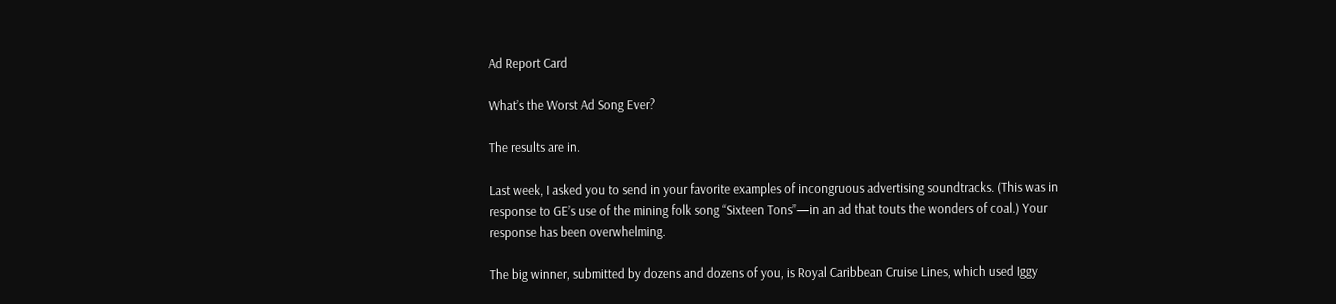Ad Report Card

What’s the Worst Ad Song Ever?

The results are in.

Last week, I asked you to send in your favorite examples of incongruous advertising soundtracks. (This was in response to GE’s use of the mining folk song “Sixteen Tons”—in an ad that touts the wonders of coal.) Your response has been overwhelming.

The big winner, submitted by dozens and dozens of you, is Royal Caribbean Cruise Lines, which used Iggy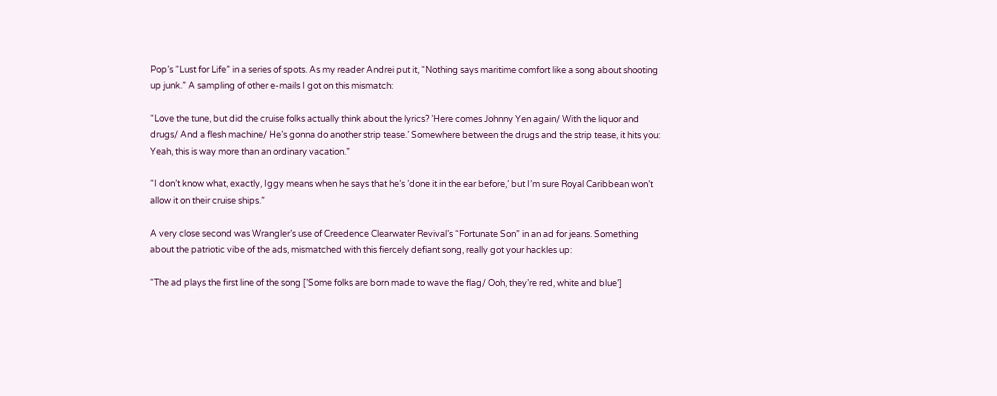Pop’s “Lust for Life” in a series of spots. As my reader Andrei put it, “Nothing says maritime comfort like a song about shooting up junk.” A sampling of other e-mails I got on this mismatch:

“Love the tune, but did the cruise folks actually think about the lyrics? ’Here comes Johnny Yen again/ With the liquor and drugs/ And a flesh machine/ He’s gonna do another strip tease.’ Somewhere between the drugs and the strip tease, it hits you: Yeah, this is way more than an ordinary vacation.”

“I don’t know what, exactly, Iggy means when he says that he’s ’done it in the ear before,’ but I’m sure Royal Caribbean won’t allow it on their cruise ships.”

A very close second was Wrangler’s use of Creedence Clearwater Revival’s “Fortunate Son” in an ad for jeans. Something about the patriotic vibe of the ads, mismatched with this fiercely defiant song, really got your hackles up:

“The ad plays the first line of the song [’Some folks are born made to wave the flag/ Ooh, they’re red, white and blue’]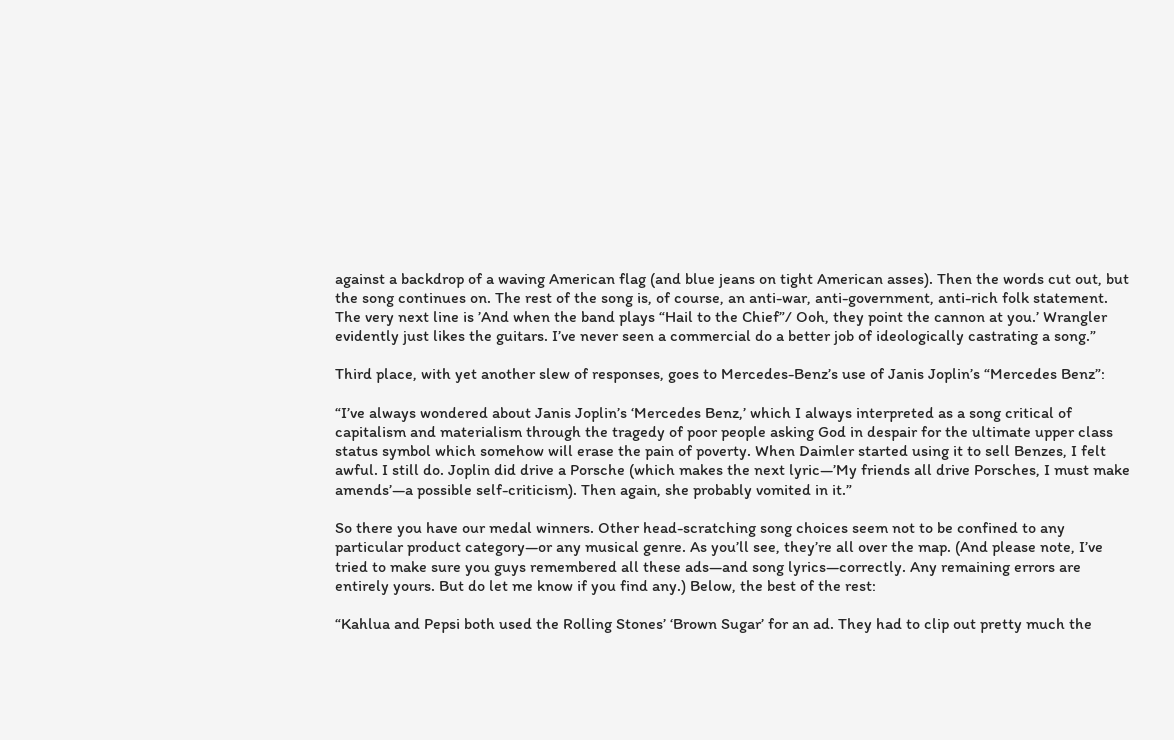against a backdrop of a waving American flag (and blue jeans on tight American asses). Then the words cut out, but the song continues on. The rest of the song is, of course, an anti-war, anti-government, anti-rich folk statement. The very next line is ’And when the band plays “Hail to the Chief”/ Ooh, they point the cannon at you.’ Wrangler evidently just likes the guitars. I’ve never seen a commercial do a better job of ideologically castrating a song.”

Third place, with yet another slew of responses, goes to Mercedes-Benz’s use of Janis Joplin’s “Mercedes Benz”:

“I’ve always wondered about Janis Joplin’s ‘Mercedes Benz,’ which I always interpreted as a song critical of capitalism and materialism through the tragedy of poor people asking God in despair for the ultimate upper class status symbol which somehow will erase the pain of poverty. When Daimler started using it to sell Benzes, I felt awful. I still do. Joplin did drive a Porsche (which makes the next lyric—’My friends all drive Porsches, I must make amends’—a possible self-criticism). Then again, she probably vomited in it.”

So there you have our medal winners. Other head-scratching song choices seem not to be confined to any particular product category—or any musical genre. As you’ll see, they’re all over the map. (And please note, I’ve tried to make sure you guys remembered all these ads—and song lyrics—correctly. Any remaining errors are entirely yours. But do let me know if you find any.) Below, the best of the rest:

“Kahlua and Pepsi both used the Rolling Stones’ ‘Brown Sugar’ for an ad. They had to clip out pretty much the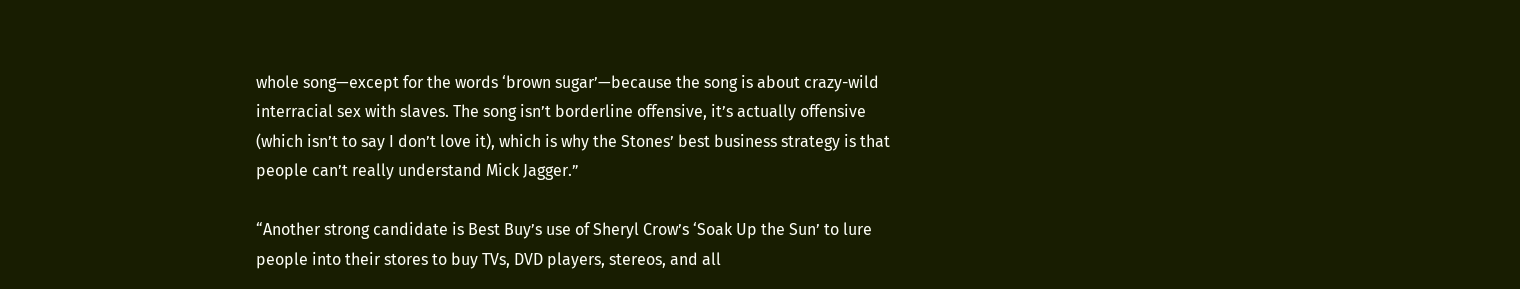whole song—except for the words ‘brown sugar’—because the song is about crazy-wild interracial sex with slaves. The song isn’t borderline offensive, it’s actually offensive (which isn’t to say I don’t love it), which is why the Stones’ best business strategy is that people can’t really understand Mick Jagger.”

“Another strong candidate is Best Buy’s use of Sheryl Crow’s ‘Soak Up the Sun’ to lure people into their stores to buy TVs, DVD players, stereos, and all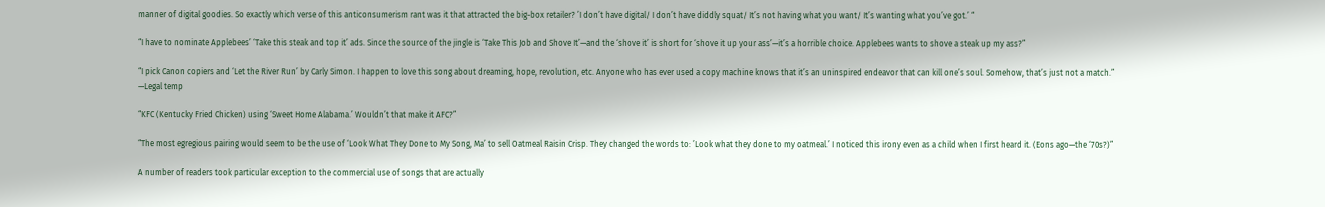manner of digital goodies. So exactly which verse of this anticonsumerism rant was it that attracted the big-box retailer? ’I don’t have digital/ I don’t have diddly squat/ It’s not having what you want/ It’s wanting what you’ve got.’ “

“I have to nominate Applebees’ ‘Take this steak and top it’ ads. Since the source of the jingle is ‘Take This Job and Shove It’—and the ‘shove it’ is short for ‘shove it up your ass’—it’s a horrible choice. Applebees wants to shove a steak up my ass?”

“I pick Canon copiers and ‘Let the River Run’ by Carly Simon. I happen to love this song about dreaming, hope, revolution, etc. Anyone who has ever used a copy machine knows that it’s an uninspired endeavor that can kill one’s soul. Somehow, that’s just not a match.”
—Legal temp

“KFC (Kentucky Fried Chicken) using ‘Sweet Home Alabama.’ Wouldn’t that make it AFC?”

“The most egregious pairing would seem to be the use of ‘Look What They Done to My Song, Ma’ to sell Oatmeal Raisin Crisp. They changed the words to: ’Look what they done to my oatmeal.’ I noticed this irony even as a child when I first heard it. (Eons ago—the ‘70s?)”

A number of readers took particular exception to the commercial use of songs that are actually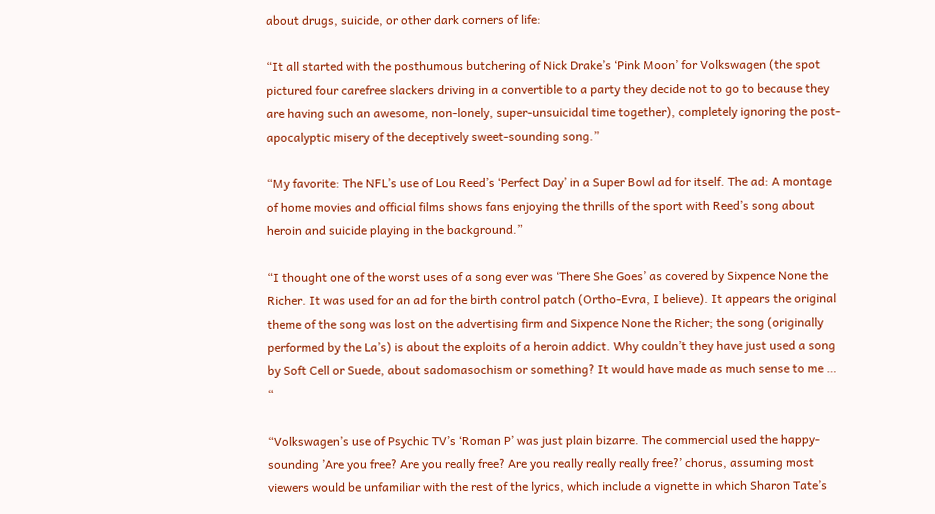about drugs, suicide, or other dark corners of life:

“It all started with the posthumous butchering of Nick Drake’s ‘Pink Moon’ for Volkswagen (the spot pictured four carefree slackers driving in a convertible to a party they decide not to go to because they are having such an awesome, non-lonely, super-unsuicidal time together), completely ignoring the post-apocalyptic misery of the deceptively sweet-sounding song.”

“My favorite: The NFL’s use of Lou Reed’s ‘Perfect Day’ in a Super Bowl ad for itself. The ad: A montage of home movies and official films shows fans enjoying the thrills of the sport with Reed’s song about heroin and suicide playing in the background.”

“I thought one of the worst uses of a song ever was ‘There She Goes’ as covered by Sixpence None the Richer. It was used for an ad for the birth control patch (Ortho-Evra, I believe). It appears the original theme of the song was lost on the advertising firm and Sixpence None the Richer; the song (originally performed by the La’s) is about the exploits of a heroin addict. Why couldn’t they have just used a song by Soft Cell or Suede, about sadomasochism or something? It would have made as much sense to me … “

“Volkswagen’s use of Psychic TV’s ‘Roman P’ was just plain bizarre. The commercial used the happy-sounding ’Are you free? Are you really free? Are you really really really free?’ chorus, assuming most viewers would be unfamiliar with the rest of the lyrics, which include a vignette in which Sharon Tate’s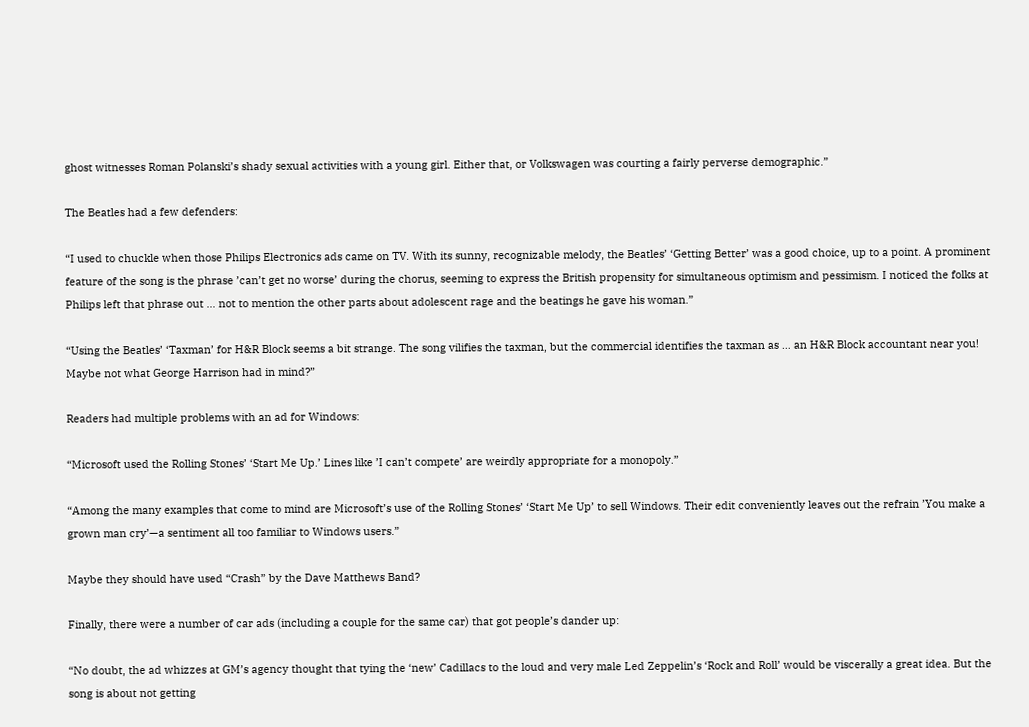ghost witnesses Roman Polanski’s shady sexual activities with a young girl. Either that, or Volkswagen was courting a fairly perverse demographic.”

The Beatles had a few defenders:

“I used to chuckle when those Philips Electronics ads came on TV. With its sunny, recognizable melody, the Beatles’ ‘Getting Better’ was a good choice, up to a point. A prominent feature of the song is the phrase ’can’t get no worse’ during the chorus, seeming to express the British propensity for simultaneous optimism and pessimism. I noticed the folks at Philips left that phrase out … not to mention the other parts about adolescent rage and the beatings he gave his woman.”

“Using the Beatles’ ‘Taxman’ for H&R Block seems a bit strange. The song vilifies the taxman, but the commercial identifies the taxman as … an H&R Block accountant near you! Maybe not what George Harrison had in mind?”

Readers had multiple problems with an ad for Windows:

“Microsoft used the Rolling Stones’ ‘Start Me Up.’ Lines like ’I can’t compete’ are weirdly appropriate for a monopoly.”

“Among the many examples that come to mind are Microsoft’s use of the Rolling Stones’ ‘Start Me Up’ to sell Windows. Their edit conveniently leaves out the refrain ’You make a grown man cry’—a sentiment all too familiar to Windows users.”

Maybe they should have used “Crash” by the Dave Matthews Band?

Finally, there were a number of car ads (including a couple for the same car) that got people’s dander up:

“No doubt, the ad whizzes at GM’s agency thought that tying the ‘new’ Cadillacs to the loud and very male Led Zeppelin’s ‘Rock and Roll’ would be viscerally a great idea. But the song is about not getting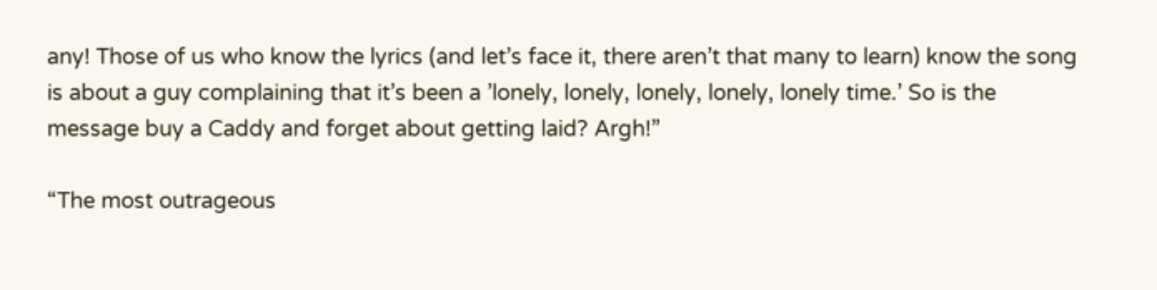any! Those of us who know the lyrics (and let’s face it, there aren’t that many to learn) know the song is about a guy complaining that it’s been a ’lonely, lonely, lonely, lonely, lonely time.’ So is the message buy a Caddy and forget about getting laid? Argh!”

“The most outrageous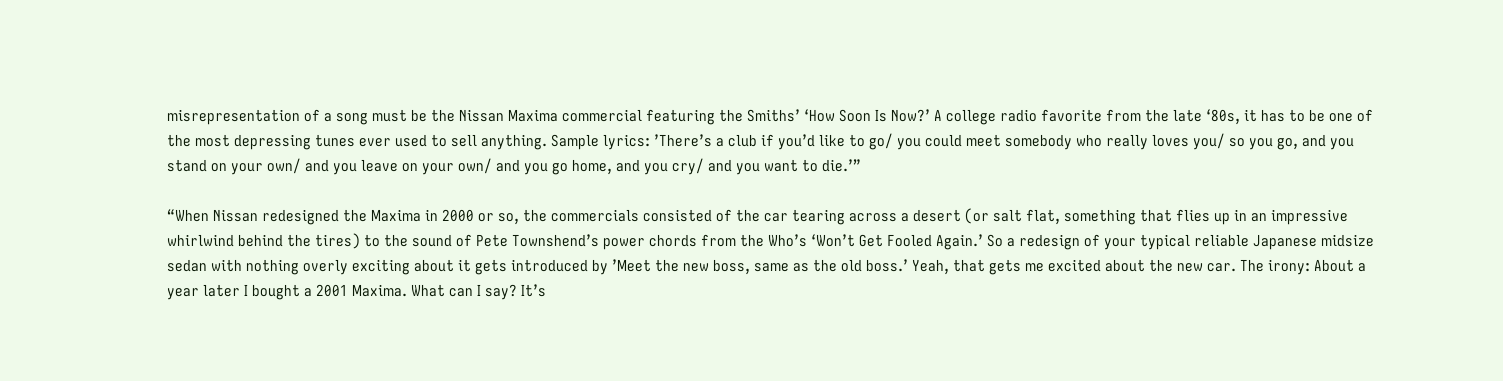misrepresentation of a song must be the Nissan Maxima commercial featuring the Smiths’ ‘How Soon Is Now?’ A college radio favorite from the late ‘80s, it has to be one of the most depressing tunes ever used to sell anything. Sample lyrics: ’There’s a club if you’d like to go/ you could meet somebody who really loves you/ so you go, and you stand on your own/ and you leave on your own/ and you go home, and you cry/ and you want to die.’”

“When Nissan redesigned the Maxima in 2000 or so, the commercials consisted of the car tearing across a desert (or salt flat, something that flies up in an impressive whirlwind behind the tires) to the sound of Pete Townshend’s power chords from the Who’s ‘Won’t Get Fooled Again.’ So a redesign of your typical reliable Japanese midsize sedan with nothing overly exciting about it gets introduced by ’Meet the new boss, same as the old boss.’ Yeah, that gets me excited about the new car. The irony: About a year later I bought a 2001 Maxima. What can I say? It’s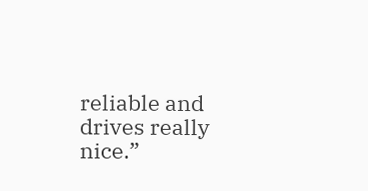reliable and drives really nice.”